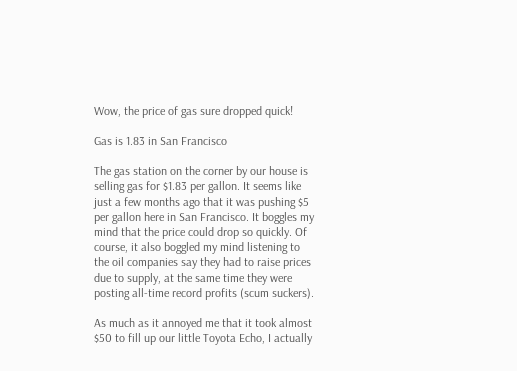Wow, the price of gas sure dropped quick!

Gas is 1.83 in San Francisco

The gas station on the corner by our house is selling gas for $1.83 per gallon. It seems like just a few months ago that it was pushing $5 per gallon here in San Francisco. It boggles my mind that the price could drop so quickly. Of course, it also boggled my mind listening to the oil companies say they had to raise prices due to supply, at the same time they were posting all-time record profits (scum suckers).

As much as it annoyed me that it took almost $50 to fill up our little Toyota Echo, I actually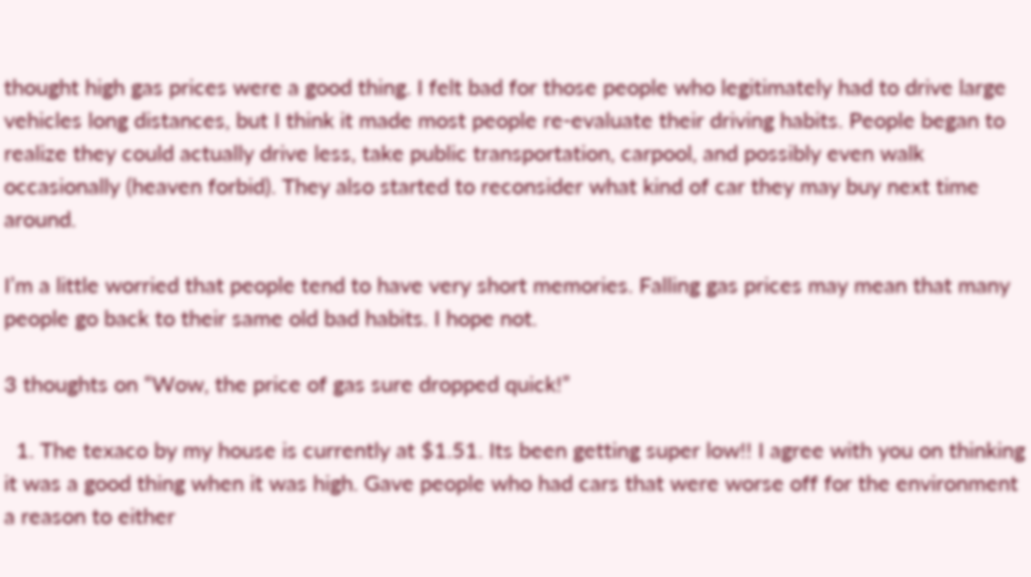thought high gas prices were a good thing. I felt bad for those people who legitimately had to drive large vehicles long distances, but I think it made most people re-evaluate their driving habits. People began to realize they could actually drive less, take public transportation, carpool, and possibly even walk occasionally (heaven forbid). They also started to reconsider what kind of car they may buy next time around.

I’m a little worried that people tend to have very short memories. Falling gas prices may mean that many people go back to their same old bad habits. I hope not.

3 thoughts on “Wow, the price of gas sure dropped quick!”

  1. The texaco by my house is currently at $1.51. Its been getting super low!! I agree with you on thinking it was a good thing when it was high. Gave people who had cars that were worse off for the environment a reason to either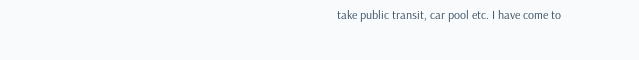take public transit, car pool etc. I have come to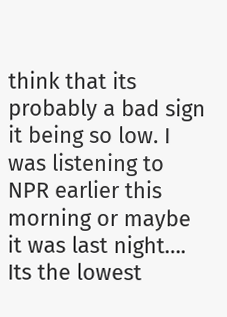think that its probably a bad sign it being so low. I was listening to NPR earlier this morning or maybe it was last night…. Its the lowest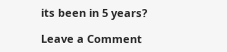its been in 5 years?

Leave a Comment